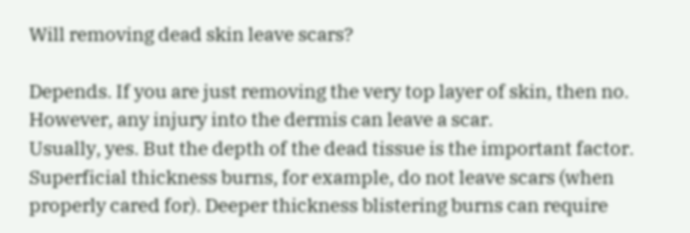Will removing dead skin leave scars?

Depends. If you are just removing the very top layer of skin, then no. However, any injury into the dermis can leave a scar.
Usually, yes. But the depth of the dead tissue is the important factor. Superficial thickness burns, for example, do not leave scars (when properly cared for). Deeper thickness blistering burns can require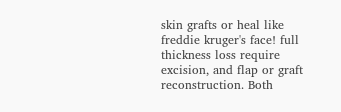skin grafts or heal like freddie kruger's face! full thickness loss require excision, and flap or graft reconstruction. Both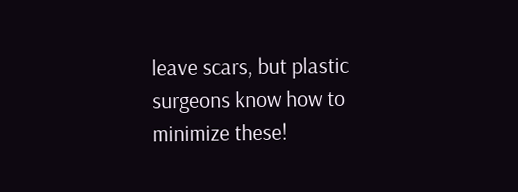leave scars, but plastic surgeons know how to minimize these!